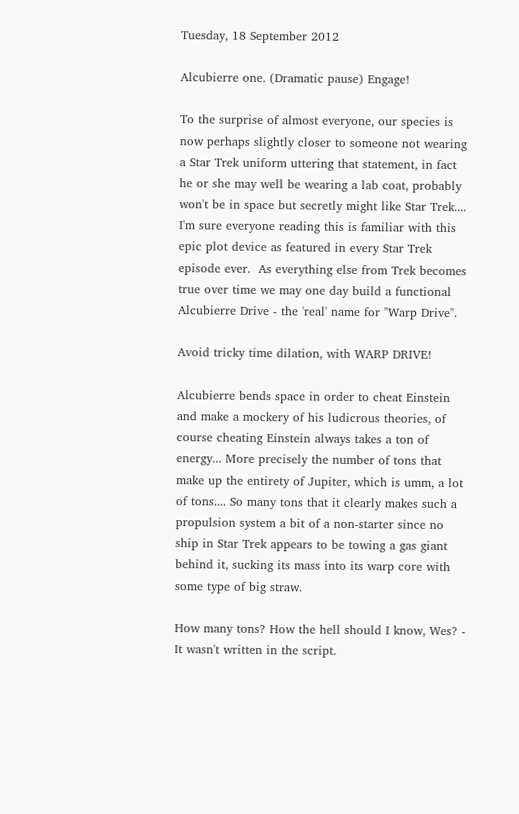Tuesday, 18 September 2012

Alcubierre one. (Dramatic pause) Engage!

To the surprise of almost everyone, our species is now perhaps slightly closer to someone not wearing a Star Trek uniform uttering that statement, in fact he or she may well be wearing a lab coat, probably won't be in space but secretly might like Star Trek....  I'm sure everyone reading this is familiar with this epic plot device as featured in every Star Trek episode ever.  As everything else from Trek becomes true over time we may one day build a functional Alcubierre Drive - the 'real' name for "Warp Drive".

Avoid tricky time dilation, with WARP DRIVE!

Alcubierre bends space in order to cheat Einstein and make a mockery of his ludicrous theories, of course cheating Einstein always takes a ton of energy... More precisely the number of tons that make up the entirety of Jupiter, which is umm, a lot of tons.... So many tons that it clearly makes such a propulsion system a bit of a non-starter since no ship in Star Trek appears to be towing a gas giant behind it, sucking its mass into its warp core with some type of big straw.

How many tons? How the hell should I know, Wes? - It wasn't written in the script.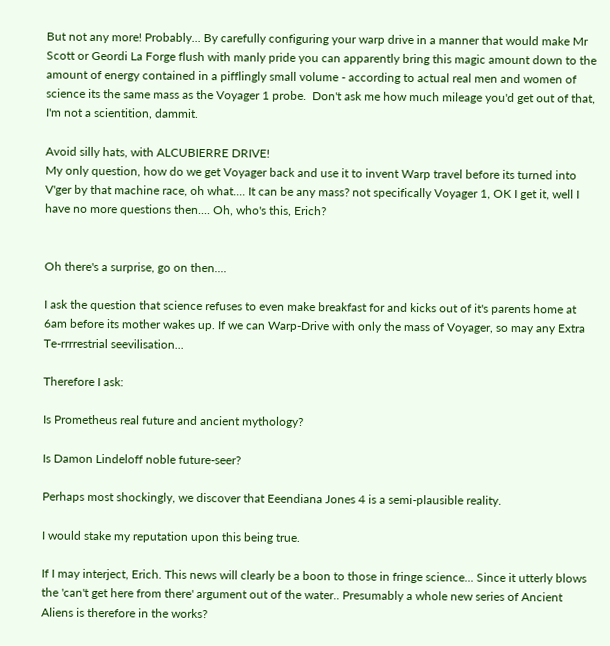But not any more! Probably... By carefully configuring your warp drive in a manner that would make Mr Scott or Geordi La Forge flush with manly pride you can apparently bring this magic amount down to the amount of energy contained in a pifflingly small volume - according to actual real men and women of science its the same mass as the Voyager 1 probe.  Don't ask me how much mileage you'd get out of that, I'm not a scientition, dammit.

Avoid silly hats, with ALCUBIERRE DRIVE!
My only question, how do we get Voyager back and use it to invent Warp travel before its turned into V'ger by that machine race, oh what.... It can be any mass? not specifically Voyager 1, OK I get it, well I have no more questions then.... Oh, who's this, Erich?


Oh there's a surprise, go on then....

I ask the question that science refuses to even make breakfast for and kicks out of it's parents home at 6am before its mother wakes up. If we can Warp-Drive with only the mass of Voyager, so may any Extra Te-rrrrestrial seevilisation...

Therefore I ask:

Is Prometheus real future and ancient mythology?

Is Damon Lindeloff noble future-seer?

Perhaps most shockingly, we discover that Eeendiana Jones 4 is a semi-plausible reality.

I would stake my reputation upon this being true.

If I may interject, Erich. This news will clearly be a boon to those in fringe science... Since it utterly blows the 'can't get here from there' argument out of the water.. Presumably a whole new series of Ancient Aliens is therefore in the works?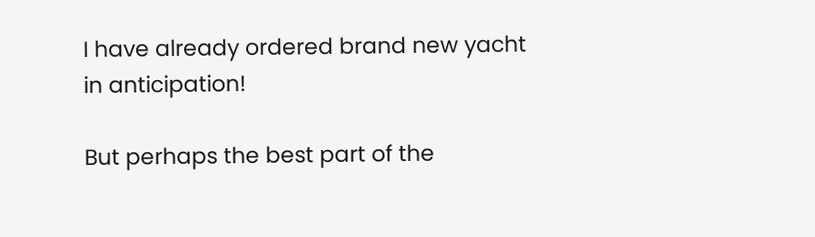I have already ordered brand new yacht in anticipation!

But perhaps the best part of the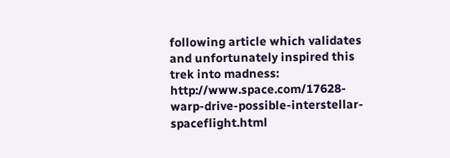following article which validates and unfortunately inspired this trek into madness: http://www.space.com/17628-warp-drive-possible-interstellar-spaceflight.html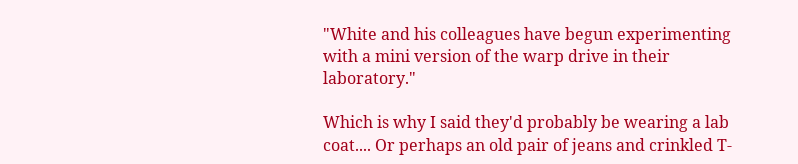"White and his colleagues have begun experimenting with a mini version of the warp drive in their laboratory."

Which is why I said they'd probably be wearing a lab coat.... Or perhaps an old pair of jeans and crinkled T-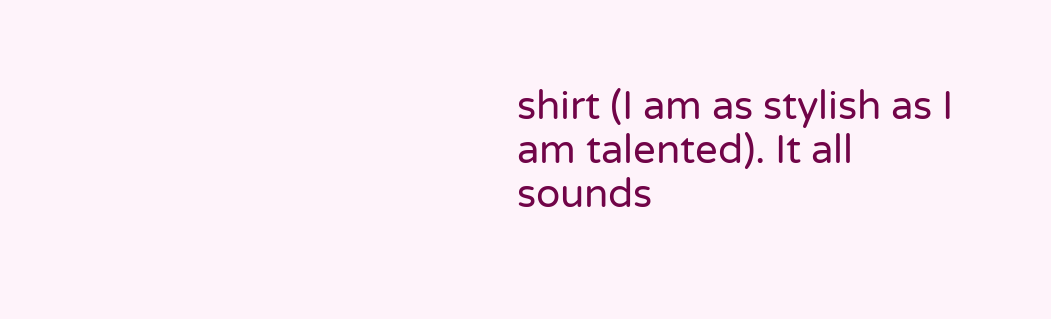shirt (I am as stylish as I am talented). It all sounds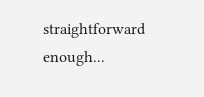straightforward enough...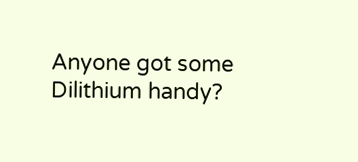Anyone got some Dilithium handy?